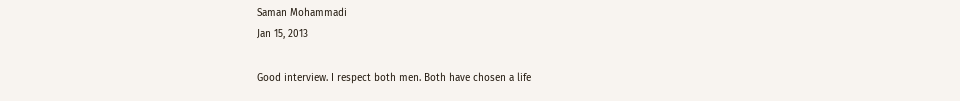Saman Mohammadi
Jan 15, 2013

Good interview. I respect both men. Both have chosen a life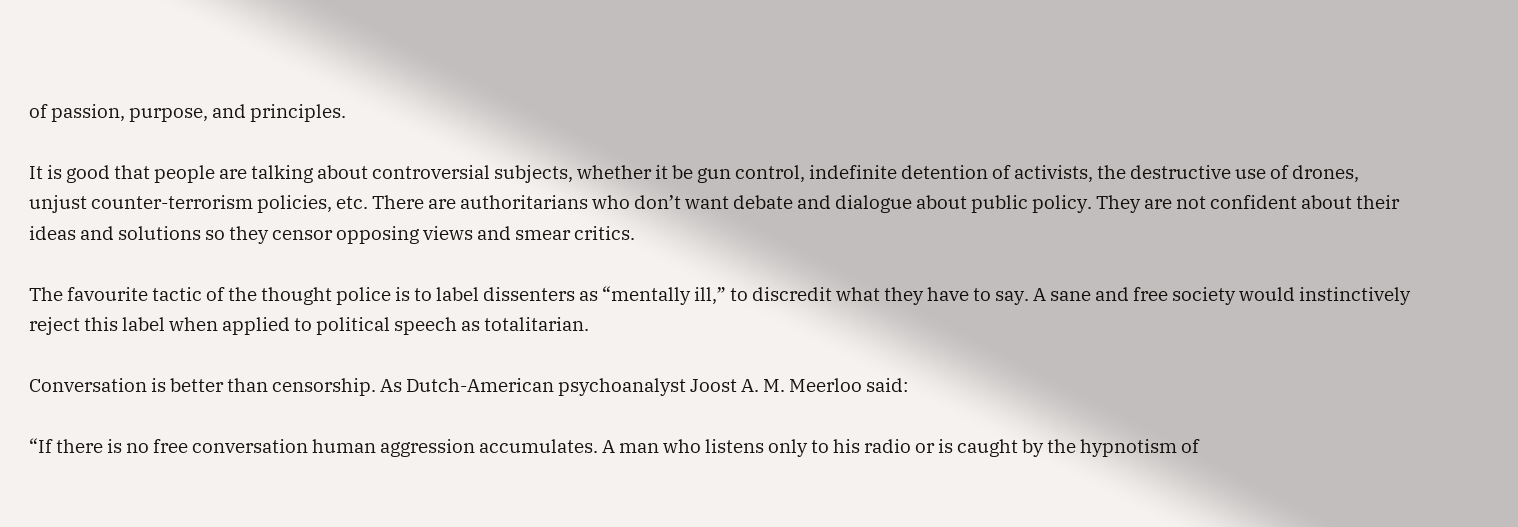of passion, purpose, and principles.

It is good that people are talking about controversial subjects, whether it be gun control, indefinite detention of activists, the destructive use of drones, unjust counter-terrorism policies, etc. There are authoritarians who don’t want debate and dialogue about public policy. They are not confident about their ideas and solutions so they censor opposing views and smear critics.

The favourite tactic of the thought police is to label dissenters as “mentally ill,” to discredit what they have to say. A sane and free society would instinctively reject this label when applied to political speech as totalitarian.

Conversation is better than censorship. As Dutch-American psychoanalyst Joost A. M. Meerloo said:

“If there is no free conversation human aggression accumulates. A man who listens only to his radio or is caught by the hypnotism of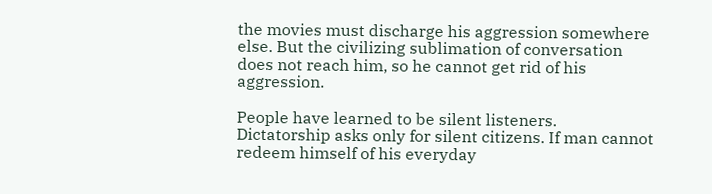the movies must discharge his aggression somewhere else. But the civilizing sublimation of conversation does not reach him, so he cannot get rid of his aggression.

People have learned to be silent listeners. Dictatorship asks only for silent citizens. If man cannot redeem himself of his everyday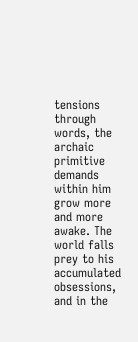tensions through words, the archaic primitive demands within him grow more and more awake. The world falls prey to his accumulated obsessions, and in the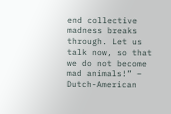end collective madness breaks through. Let us talk now, so that we do not become mad animals!” – Dutch-American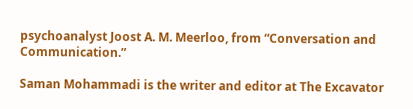psychoanalyst Joost A. M. Meerloo, from “Conversation and Communication.”

Saman Mohammadi is the writer and editor at The Excavator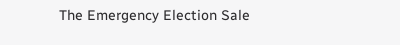The Emergency Election Sale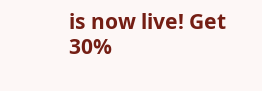is now live! Get 30%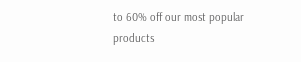to 60% off our most popular products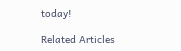today!

Related Articles